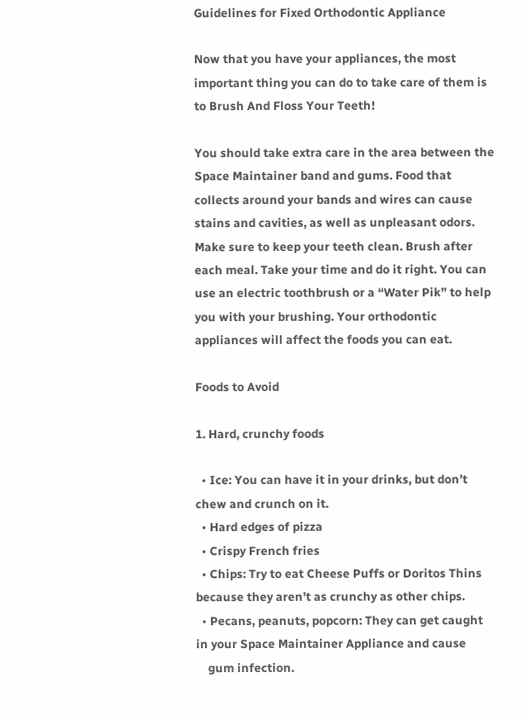Guidelines for Fixed Orthodontic Appliance

Now that you have your appliances, the most important thing you can do to take care of them is to Brush And Floss Your Teeth!

You should take extra care in the area between the Space Maintainer band and gums. Food that collects around your bands and wires can cause stains and cavities, as well as unpleasant odors. Make sure to keep your teeth clean. Brush after each meal. Take your time and do it right. You can use an electric toothbrush or a “Water Pik” to help you with your brushing. Your orthodontic appliances will affect the foods you can eat.

Foods to Avoid

1. Hard, crunchy foods

  • Ice: You can have it in your drinks, but don’t chew and crunch on it.
  • Hard edges of pizza
  • Crispy French fries
  • Chips: Try to eat Cheese Puffs or Doritos Thins because they aren’t as crunchy as other chips.
  • Pecans, peanuts, popcorn: They can get caught in your Space Maintainer Appliance and cause
    gum infection.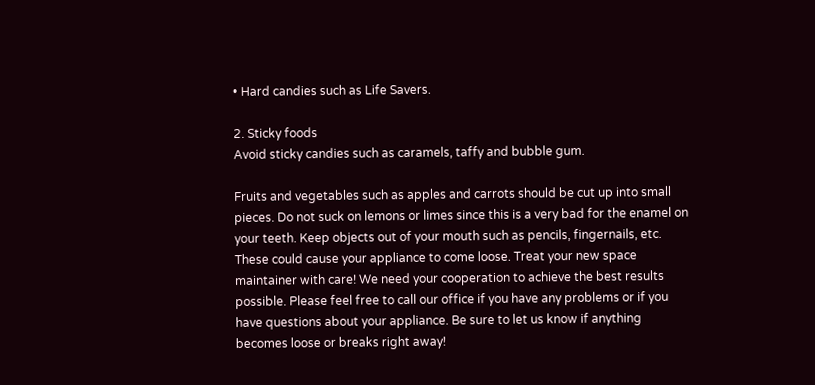• Hard candies such as Life Savers.

2. Sticky foods
Avoid sticky candies such as caramels, taffy and bubble gum.

Fruits and vegetables such as apples and carrots should be cut up into small pieces. Do not suck on lemons or limes since this is a very bad for the enamel on your teeth. Keep objects out of your mouth such as pencils, fingernails, etc. These could cause your appliance to come loose. Treat your new space maintainer with care! We need your cooperation to achieve the best results possible. Please feel free to call our office if you have any problems or if you have questions about your appliance. Be sure to let us know if anything becomes loose or breaks right away!